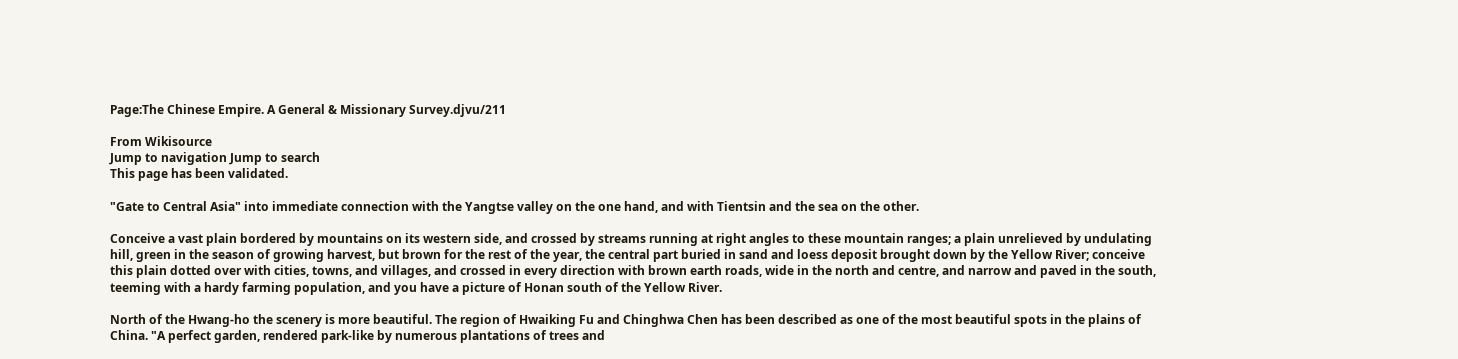Page:The Chinese Empire. A General & Missionary Survey.djvu/211

From Wikisource
Jump to navigation Jump to search
This page has been validated.

"Gate to Central Asia" into immediate connection with the Yangtse valley on the one hand, and with Tientsin and the sea on the other.

Conceive a vast plain bordered by mountains on its western side, and crossed by streams running at right angles to these mountain ranges; a plain unrelieved by undulating hill, green in the season of growing harvest, but brown for the rest of the year, the central part buried in sand and loess deposit brought down by the Yellow River; conceive this plain dotted over with cities, towns, and villages, and crossed in every direction with brown earth roads, wide in the north and centre, and narrow and paved in the south, teeming with a hardy farming population, and you have a picture of Honan south of the Yellow River.

North of the Hwang-ho the scenery is more beautiful. The region of Hwaiking Fu and Chinghwa Chen has been described as one of the most beautiful spots in the plains of China. "A perfect garden, rendered park-like by numerous plantations of trees and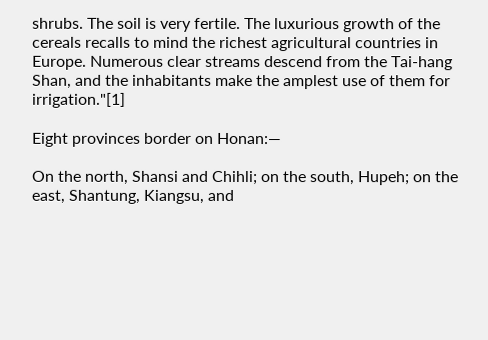shrubs. The soil is very fertile. The luxurious growth of the cereals recalls to mind the richest agricultural countries in Europe. Numerous clear streams descend from the Tai-hang Shan, and the inhabitants make the amplest use of them for irrigation."[1]

Eight provinces border on Honan:—

On the north, Shansi and Chihli; on the south, Hupeh; on the east, Shantung, Kiangsu, and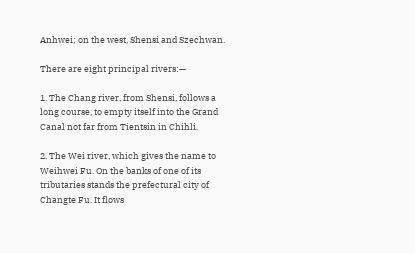Anhwei; on the west, Shensi and Szechwan.

There are eight principal rivers:—

1. The Chang river, from Shensi, follows a long course, to empty itself into the Grand Canal not far from Tientsin in Chihli.

2. The Wei river, which gives the name to Weihwei Fu. On the banks of one of its tributaries stands the prefectural city of Changte Fu. It flows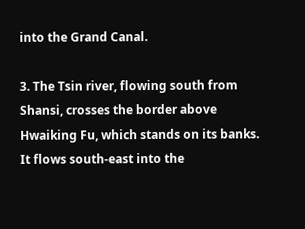into the Grand Canal.

3. The Tsin river, flowing south from Shansi, crosses the border above Hwaiking Fu, which stands on its banks. It flows south-east into the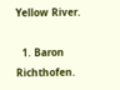Yellow River.

  1. Baron Richthofen.